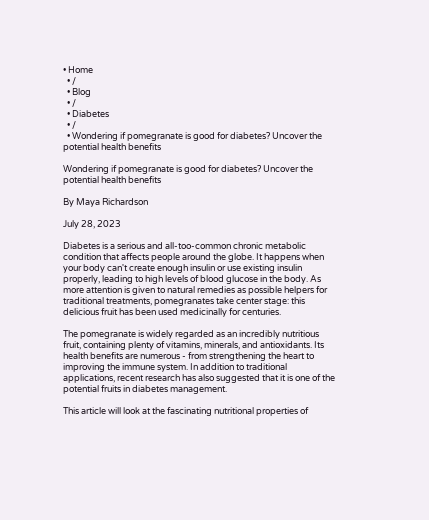• Home
  • /
  • Blog
  • /
  • Diabetes
  • /
  • Wondering if pomegranate is good for diabetes? Uncover the potential health benefits

Wondering if pomegranate is good for diabetes? Uncover the potential health benefits

By Maya Richardson

July 28, 2023

Diabetes is a serious and all-too-common chronic metabolic condition that affects people around the globe. It happens when your body can't create enough insulin or use existing insulin properly, leading to high levels of blood glucose in the body. As more attention is given to natural remedies as possible helpers for traditional treatments, pomegranates take center stage: this delicious fruit has been used medicinally for centuries.

The pomegranate is widely regarded as an incredibly nutritious fruit, containing plenty of vitamins, minerals, and antioxidants. Its health benefits are numerous - from strengthening the heart to improving the immune system. In addition to traditional applications, recent research has also suggested that it is one of the potential fruits in diabetes management.

This article will look at the fascinating nutritional properties of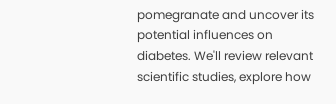pomegranate and uncover its potential influences on diabetes. We'll review relevant scientific studies, explore how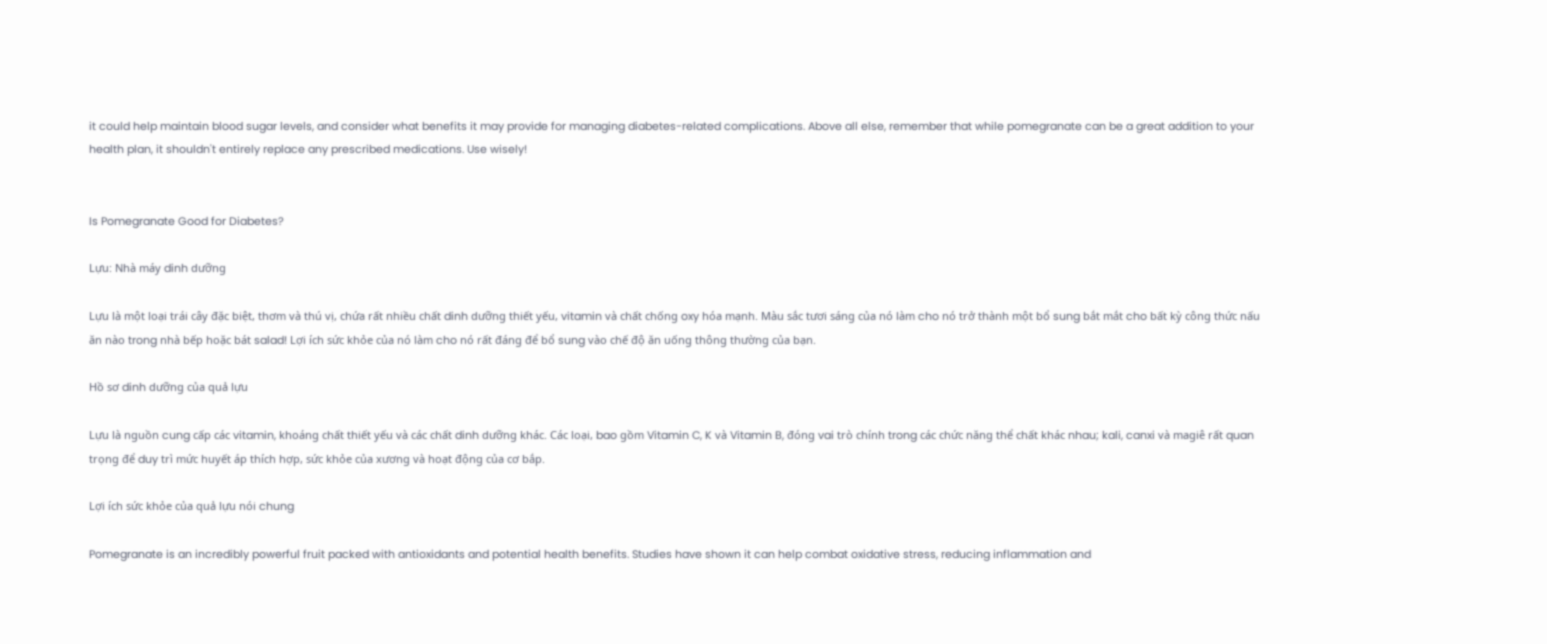it could help maintain blood sugar levels, and consider what benefits it may provide for managing diabetes-related complications. Above all else, remember that while pomegranate can be a great addition to your health plan, it shouldn't entirely replace any prescribed medications. Use wisely!


Is Pomegranate Good for Diabetes?

Lựu: Nhà máy dinh dưỡng

Lựu là một loại trái cây đặc biệt, thơm và thú vị, chứa rất nhiều chất dinh dưỡng thiết yếu, vitamin và chất chống oxy hóa mạnh. Màu sắc tươi sáng của nó làm cho nó trở thành một bổ sung bắt mắt cho bất kỳ công thức nấu ăn nào trong nhà bếp hoặc bát salad! Lợi ích sức khỏe của nó làm cho nó rất đáng để bổ sung vào chế độ ăn uống thông thường của bạn.

Hồ sơ dinh dưỡng của quả lựu

Lựu là nguồn cung cấp các vitamin, khoáng chất thiết yếu và các chất dinh dưỡng khác. Các loại, bao gồm Vitamin C, K và Vitamin B, đóng vai trò chính trong các chức năng thể chất khác nhau; kali, canxi và magiê rất quan trọng để duy trì mức huyết áp thích hợp, sức khỏe của xương và hoạt động của cơ bắp.

Lợi ích sức khỏe của quả lựu nói chung

Pomegranate is an incredibly powerful fruit packed with antioxidants and potential health benefits. Studies have shown it can help combat oxidative stress, reducing inflammation and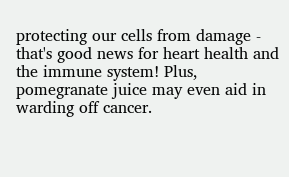protecting our cells from damage - that's good news for heart health and the immune system! Plus, pomegranate juice may even aid in warding off cancer.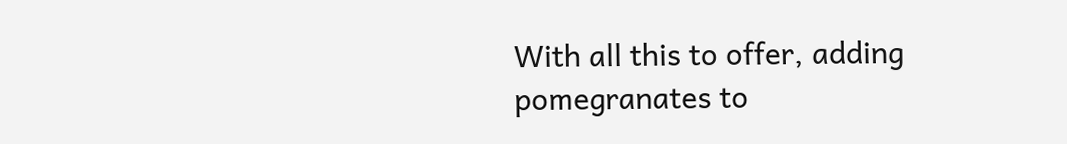With all this to offer, adding pomegranates to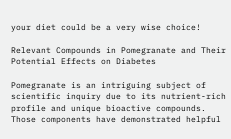your diet could be a very wise choice!

Relevant Compounds in Pomegranate and Their Potential Effects on Diabetes

Pomegranate is an intriguing subject of scientific inquiry due to its nutrient-rich profile and unique bioactive compounds. Those components have demonstrated helpful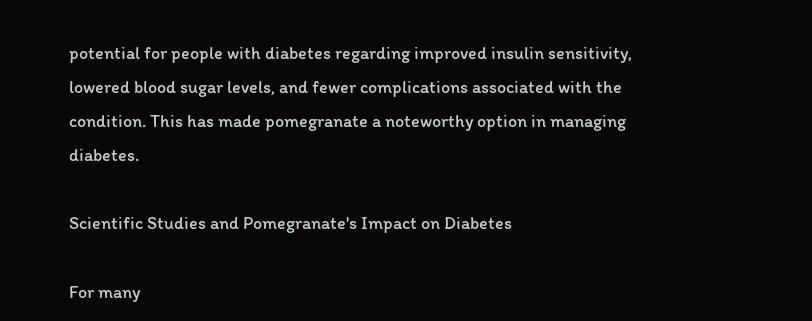potential for people with diabetes regarding improved insulin sensitivity, lowered blood sugar levels, and fewer complications associated with the condition. This has made pomegranate a noteworthy option in managing diabetes.

Scientific Studies and Pomegranate's Impact on Diabetes

For many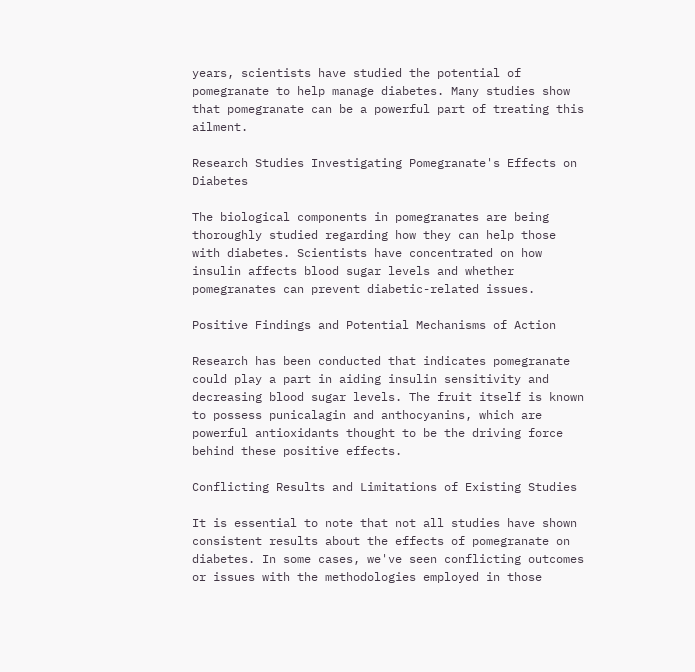years, scientists have studied the potential of pomegranate to help manage diabetes. Many studies show that pomegranate can be a powerful part of treating this ailment.

Research Studies Investigating Pomegranate's Effects on Diabetes

The biological components in pomegranates are being thoroughly studied regarding how they can help those with diabetes. Scientists have concentrated on how insulin affects blood sugar levels and whether pomegranates can prevent diabetic-related issues.

Positive Findings and Potential Mechanisms of Action

Research has been conducted that indicates pomegranate could play a part in aiding insulin sensitivity and decreasing blood sugar levels. The fruit itself is known to possess punicalagin and anthocyanins, which are powerful antioxidants thought to be the driving force behind these positive effects.

Conflicting Results and Limitations of Existing Studies

It is essential to note that not all studies have shown consistent results about the effects of pomegranate on diabetes. In some cases, we've seen conflicting outcomes or issues with the methodologies employed in those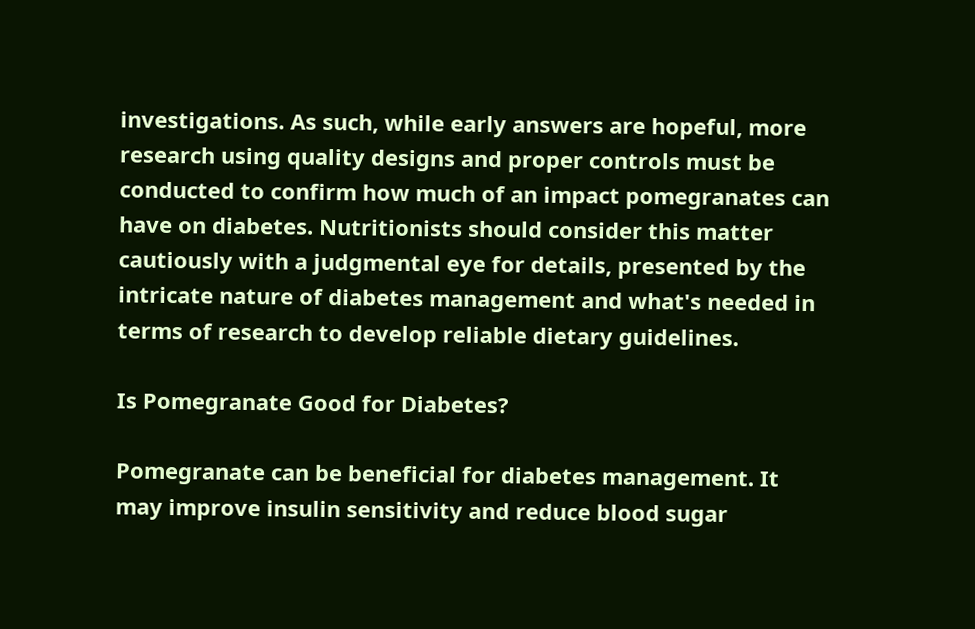investigations. As such, while early answers are hopeful, more research using quality designs and proper controls must be conducted to confirm how much of an impact pomegranates can have on diabetes. Nutritionists should consider this matter cautiously with a judgmental eye for details, presented by the intricate nature of diabetes management and what's needed in terms of research to develop reliable dietary guidelines.

Is Pomegranate Good for Diabetes?

Pomegranate can be beneficial for diabetes management. It may improve insulin sensitivity and reduce blood sugar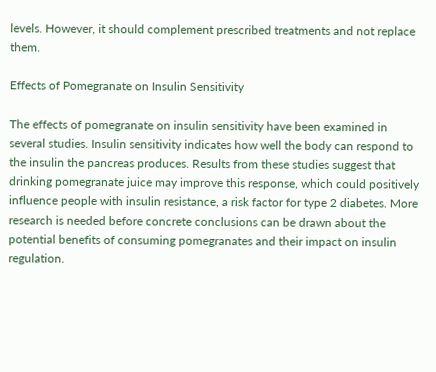levels. However, it should complement prescribed treatments and not replace them.

Effects of Pomegranate on Insulin Sensitivity

The effects of pomegranate on insulin sensitivity have been examined in several studies. Insulin sensitivity indicates how well the body can respond to the insulin the pancreas produces. Results from these studies suggest that drinking pomegranate juice may improve this response, which could positively influence people with insulin resistance, a risk factor for type 2 diabetes. More research is needed before concrete conclusions can be drawn about the potential benefits of consuming pomegranates and their impact on insulin regulation.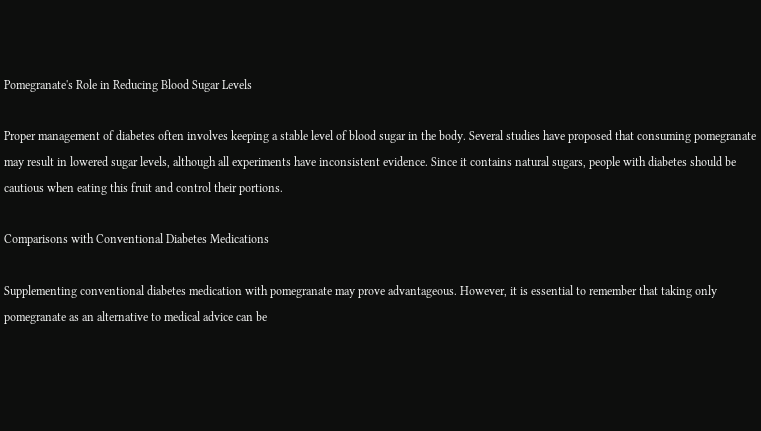Pomegranate's Role in Reducing Blood Sugar Levels

Proper management of diabetes often involves keeping a stable level of blood sugar in the body. Several studies have proposed that consuming pomegranate may result in lowered sugar levels, although all experiments have inconsistent evidence. Since it contains natural sugars, people with diabetes should be cautious when eating this fruit and control their portions.

Comparisons with Conventional Diabetes Medications

Supplementing conventional diabetes medication with pomegranate may prove advantageous. However, it is essential to remember that taking only pomegranate as an alternative to medical advice can be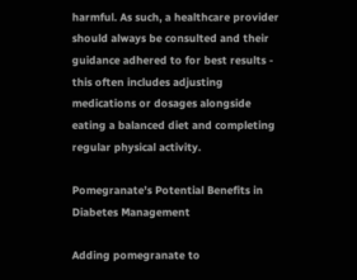harmful. As such, a healthcare provider should always be consulted and their guidance adhered to for best results - this often includes adjusting medications or dosages alongside eating a balanced diet and completing regular physical activity.

Pomegranate's Potential Benefits in Diabetes Management

Adding pomegranate to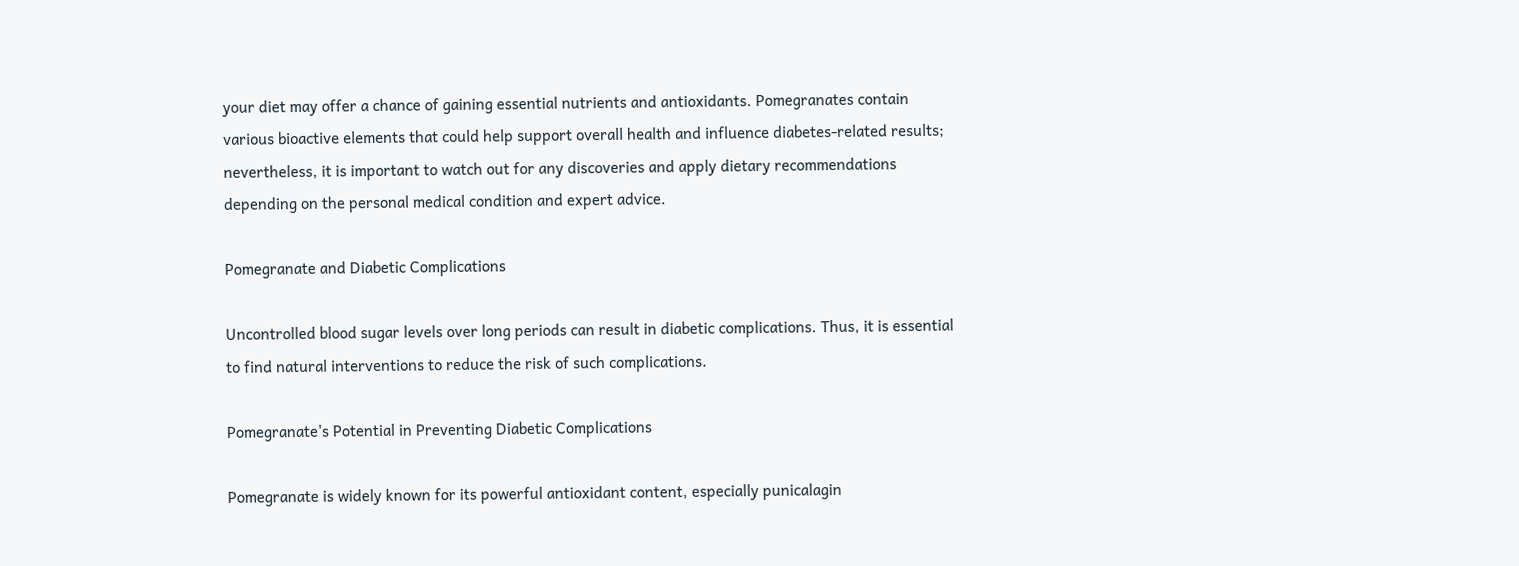your diet may offer a chance of gaining essential nutrients and antioxidants. Pomegranates contain various bioactive elements that could help support overall health and influence diabetes-related results; nevertheless, it is important to watch out for any discoveries and apply dietary recommendations depending on the personal medical condition and expert advice.

Pomegranate and Diabetic Complications

Uncontrolled blood sugar levels over long periods can result in diabetic complications. Thus, it is essential to find natural interventions to reduce the risk of such complications.

Pomegranate's Potential in Preventing Diabetic Complications

Pomegranate is widely known for its powerful antioxidant content, especially punicalagin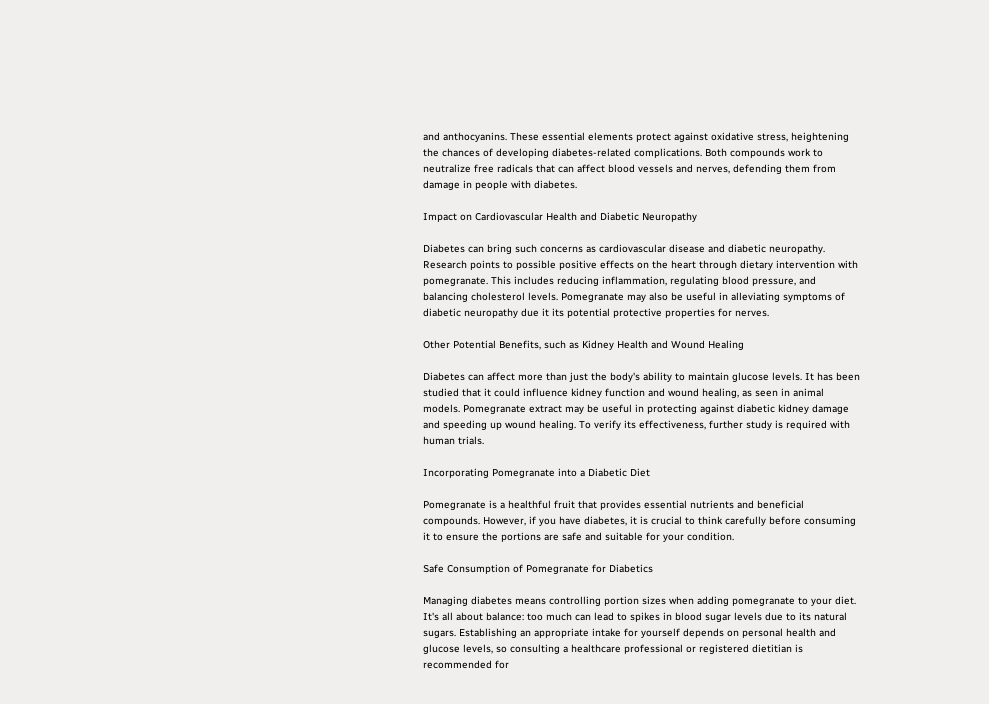and anthocyanins. These essential elements protect against oxidative stress, heightening the chances of developing diabetes-related complications. Both compounds work to neutralize free radicals that can affect blood vessels and nerves, defending them from damage in people with diabetes.

Impact on Cardiovascular Health and Diabetic Neuropathy

Diabetes can bring such concerns as cardiovascular disease and diabetic neuropathy. Research points to possible positive effects on the heart through dietary intervention with pomegranate. This includes reducing inflammation, regulating blood pressure, and balancing cholesterol levels. Pomegranate may also be useful in alleviating symptoms of diabetic neuropathy due it its potential protective properties for nerves.

Other Potential Benefits, such as Kidney Health and Wound Healing

Diabetes can affect more than just the body's ability to maintain glucose levels. It has been studied that it could influence kidney function and wound healing, as seen in animal models. Pomegranate extract may be useful in protecting against diabetic kidney damage and speeding up wound healing. To verify its effectiveness, further study is required with human trials.

Incorporating Pomegranate into a Diabetic Diet

Pomegranate is a healthful fruit that provides essential nutrients and beneficial compounds. However, if you have diabetes, it is crucial to think carefully before consuming it to ensure the portions are safe and suitable for your condition.

Safe Consumption of Pomegranate for Diabetics

Managing diabetes means controlling portion sizes when adding pomegranate to your diet. It's all about balance: too much can lead to spikes in blood sugar levels due to its natural sugars. Establishing an appropriate intake for yourself depends on personal health and glucose levels, so consulting a healthcare professional or registered dietitian is recommended for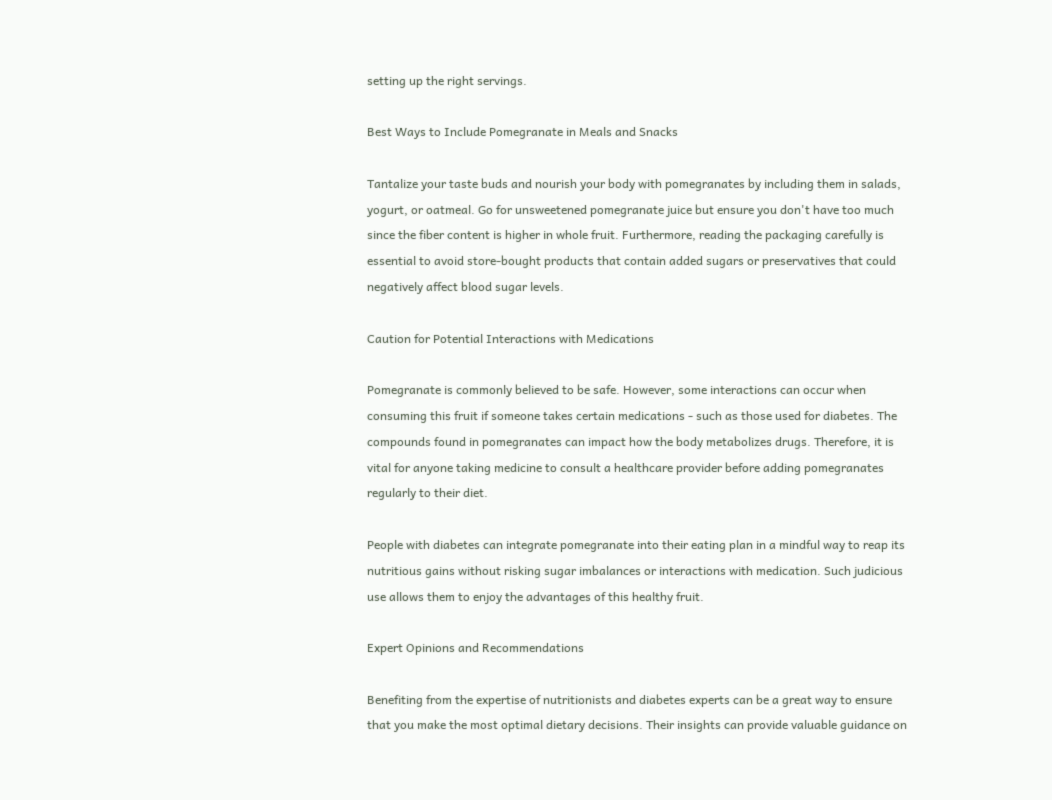setting up the right servings.

Best Ways to Include Pomegranate in Meals and Snacks

Tantalize your taste buds and nourish your body with pomegranates by including them in salads, yogurt, or oatmeal. Go for unsweetened pomegranate juice but ensure you don't have too much since the fiber content is higher in whole fruit. Furthermore, reading the packaging carefully is essential to avoid store-bought products that contain added sugars or preservatives that could negatively affect blood sugar levels.

Caution for Potential Interactions with Medications

Pomegranate is commonly believed to be safe. However, some interactions can occur when consuming this fruit if someone takes certain medications - such as those used for diabetes. The compounds found in pomegranates can impact how the body metabolizes drugs. Therefore, it is vital for anyone taking medicine to consult a healthcare provider before adding pomegranates regularly to their diet.

People with diabetes can integrate pomegranate into their eating plan in a mindful way to reap its nutritious gains without risking sugar imbalances or interactions with medication. Such judicious use allows them to enjoy the advantages of this healthy fruit.

Expert Opinions and Recommendations

Benefiting from the expertise of nutritionists and diabetes experts can be a great way to ensure that you make the most optimal dietary decisions. Their insights can provide valuable guidance on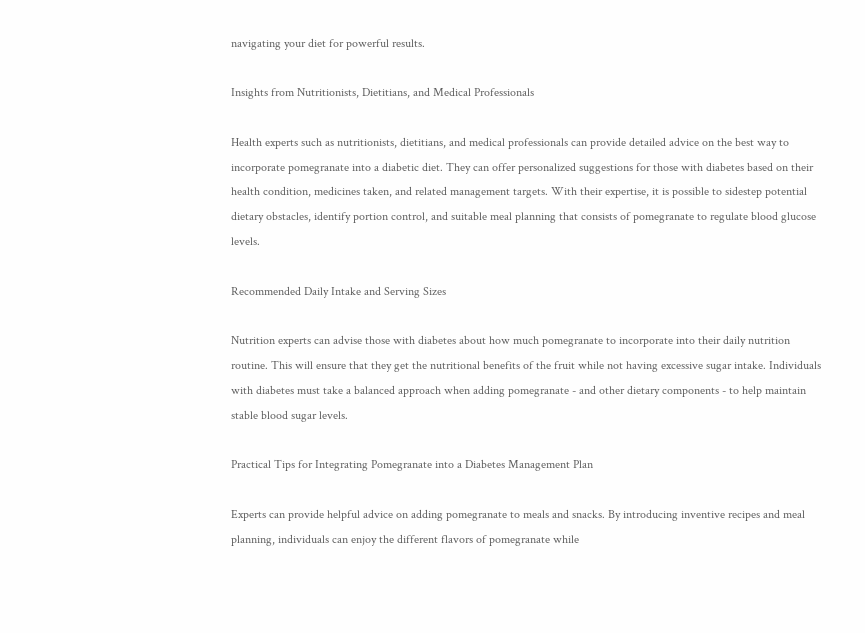navigating your diet for powerful results.

Insights from Nutritionists, Dietitians, and Medical Professionals

Health experts such as nutritionists, dietitians, and medical professionals can provide detailed advice on the best way to incorporate pomegranate into a diabetic diet. They can offer personalized suggestions for those with diabetes based on their health condition, medicines taken, and related management targets. With their expertise, it is possible to sidestep potential dietary obstacles, identify portion control, and suitable meal planning that consists of pomegranate to regulate blood glucose levels.

Recommended Daily Intake and Serving Sizes

Nutrition experts can advise those with diabetes about how much pomegranate to incorporate into their daily nutrition routine. This will ensure that they get the nutritional benefits of the fruit while not having excessive sugar intake. Individuals with diabetes must take a balanced approach when adding pomegranate - and other dietary components - to help maintain stable blood sugar levels.

Practical Tips for Integrating Pomegranate into a Diabetes Management Plan

Experts can provide helpful advice on adding pomegranate to meals and snacks. By introducing inventive recipes and meal planning, individuals can enjoy the different flavors of pomegranate while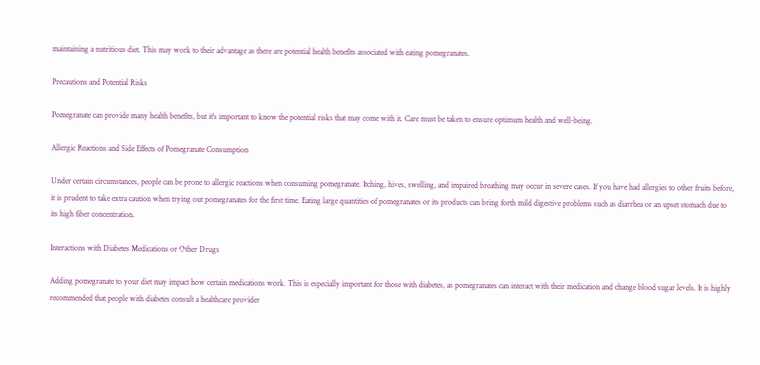maintaining a nutritious diet. This may work to their advantage as there are potential health benefits associated with eating pomegranates.

Precautions and Potential Risks

Pomegranate can provide many health benefits, but it's important to know the potential risks that may come with it. Care must be taken to ensure optimum health and well-being.

Allergic Reactions and Side Effects of Pomegranate Consumption

Under certain circumstances, people can be prone to allergic reactions when consuming pomegranate. Itching, hives, swelling, and impaired breathing may occur in severe cases. If you have had allergies to other fruits before, it is prudent to take extra caution when trying out pomegranates for the first time. Eating large quantities of pomegranates or its products can bring forth mild digestive problems such as diarrhea or an upset stomach due to its high fiber concentration.

Interactions with Diabetes Medications or Other Drugs

Adding pomegranate to your diet may impact how certain medications work. This is especially important for those with diabetes, as pomegranates can interact with their medication and change blood sugar levels. It is highly recommended that people with diabetes consult a healthcare provider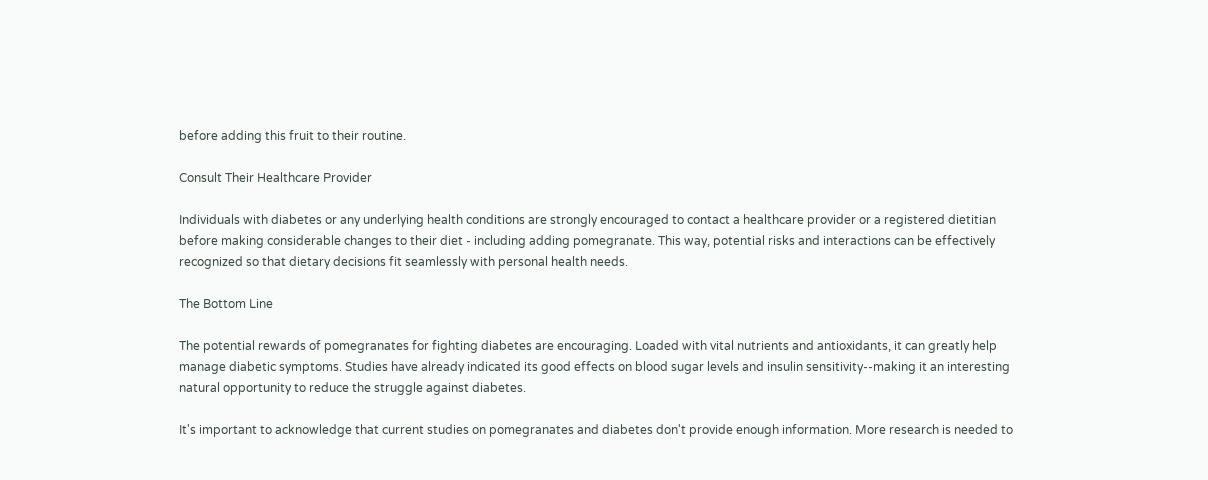before adding this fruit to their routine.

Consult Their Healthcare Provider

Individuals with diabetes or any underlying health conditions are strongly encouraged to contact a healthcare provider or a registered dietitian before making considerable changes to their diet - including adding pomegranate. This way, potential risks and interactions can be effectively recognized so that dietary decisions fit seamlessly with personal health needs.

The Bottom Line

The potential rewards of pomegranates for fighting diabetes are encouraging. Loaded with vital nutrients and antioxidants, it can greatly help manage diabetic symptoms. Studies have already indicated its good effects on blood sugar levels and insulin sensitivity--making it an interesting natural opportunity to reduce the struggle against diabetes.

It's important to acknowledge that current studies on pomegranates and diabetes don't provide enough information. More research is needed to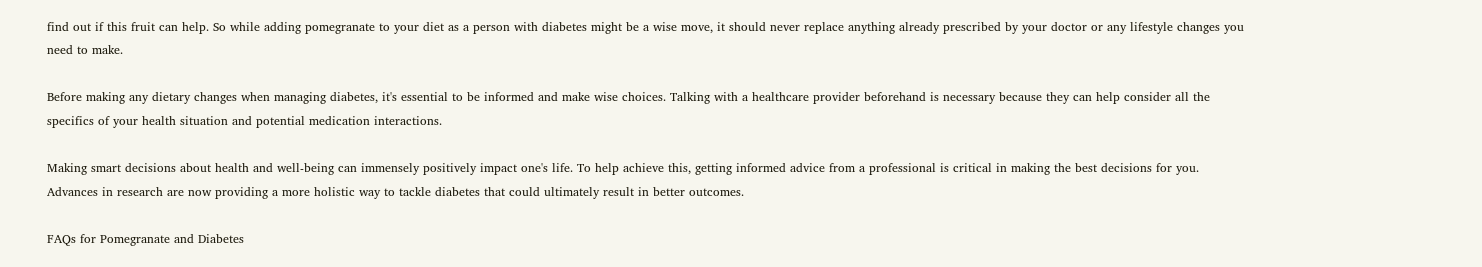find out if this fruit can help. So while adding pomegranate to your diet as a person with diabetes might be a wise move, it should never replace anything already prescribed by your doctor or any lifestyle changes you need to make.

Before making any dietary changes when managing diabetes, it's essential to be informed and make wise choices. Talking with a healthcare provider beforehand is necessary because they can help consider all the specifics of your health situation and potential medication interactions.

Making smart decisions about health and well-being can immensely positively impact one's life. To help achieve this, getting informed advice from a professional is critical in making the best decisions for you. Advances in research are now providing a more holistic way to tackle diabetes that could ultimately result in better outcomes.

FAQs for Pomegranate and Diabetes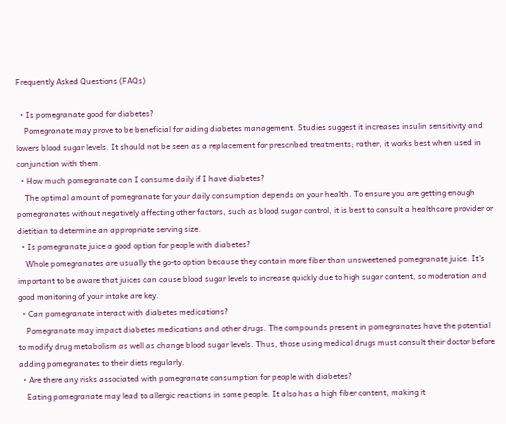Frequently Asked Questions (FAQs)

  • Is pomegranate good for diabetes?
    Pomegranate may prove to be beneficial for aiding diabetes management. Studies suggest it increases insulin sensitivity and lowers blood sugar levels. It should not be seen as a replacement for prescribed treatments; rather, it works best when used in conjunction with them.
  • How much pomegranate can I consume daily if I have diabetes?
    The optimal amount of pomegranate for your daily consumption depends on your health. To ensure you are getting enough pomegranates without negatively affecting other factors, such as blood sugar control, it is best to consult a healthcare provider or dietitian to determine an appropriate serving size.
  • Is pomegranate juice a good option for people with diabetes?
    Whole pomegranates are usually the go-to option because they contain more fiber than unsweetened pomegranate juice. It's important to be aware that juices can cause blood sugar levels to increase quickly due to high sugar content, so moderation and good monitoring of your intake are key.
  • Can pomegranate interact with diabetes medications?
    Pomegranate may impact diabetes medications and other drugs. The compounds present in pomegranates have the potential to modify drug metabolism as well as change blood sugar levels. Thus, those using medical drugs must consult their doctor before adding pomegranates to their diets regularly.
  • Are there any risks associated with pomegranate consumption for people with diabetes?
    Eating pomegranate may lead to allergic reactions in some people. It also has a high fiber content, making it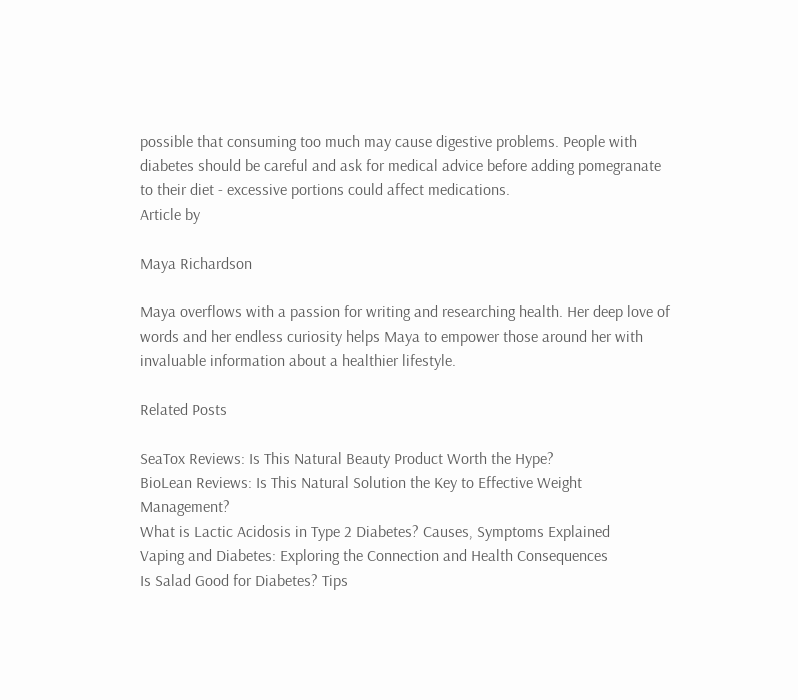possible that consuming too much may cause digestive problems. People with diabetes should be careful and ask for medical advice before adding pomegranate to their diet - excessive portions could affect medications.
Article by

Maya Richardson

Maya overflows with a passion for writing and researching health. Her deep love of words and her endless curiosity helps Maya to empower those around her with invaluable information about a healthier lifestyle.

Related Posts

SeaTox Reviews: Is This Natural Beauty Product Worth the Hype?
BioLean Reviews: Is This Natural Solution the Key to Effective Weight Management?
What is Lactic Acidosis in Type 2 Diabetes? Causes, Symptoms Explained
Vaping and Diabetes: Exploring the Connection and Health Consequences
Is Salad Good for Diabetes? Tips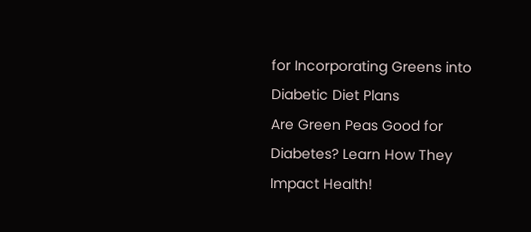for Incorporating Greens into Diabetic Diet Plans
Are Green Peas Good for Diabetes? Learn How They Impact Health!